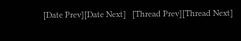[Date Prev][Date Next]   [Thread Prev][Thread Next]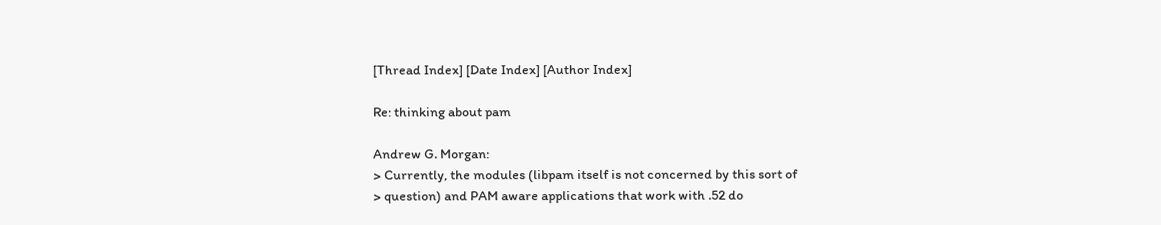[Thread Index] [Date Index] [Author Index]

Re: thinking about pam

Andrew G. Morgan:
> Currently, the modules (libpam itself is not concerned by this sort of
> question) and PAM aware applications that work with .52 do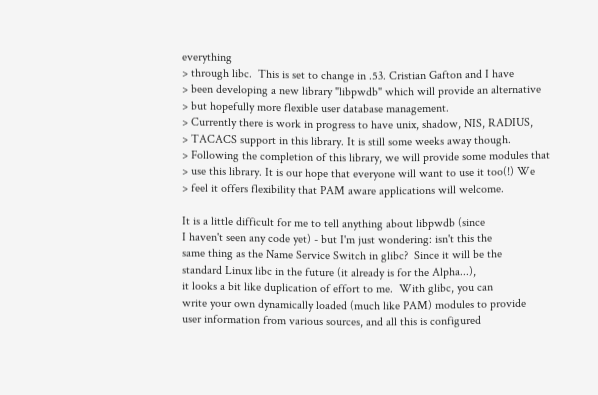everything
> through libc.  This is set to change in .53. Cristian Gafton and I have
> been developing a new library "libpwdb" which will provide an alternative
> but hopefully more flexible user database management.
> Currently there is work in progress to have unix, shadow, NIS, RADIUS,
> TACACS support in this library. It is still some weeks away though.
> Following the completion of this library, we will provide some modules that
> use this library. It is our hope that everyone will want to use it too(!) We
> feel it offers flexibility that PAM aware applications will welcome.

It is a little difficult for me to tell anything about libpwdb (since
I haven't seen any code yet) - but I'm just wondering: isn't this the
same thing as the Name Service Switch in glibc?  Since it will be the
standard Linux libc in the future (it already is for the Alpha...),
it looks a bit like duplication of effort to me.  With glibc, you can
write your own dynamically loaded (much like PAM) modules to provide
user information from various sources, and all this is configured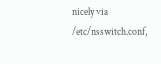nicely via /etc/nsswitch.conf,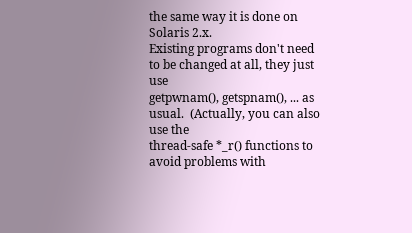the same way it is done on Solaris 2.x.
Existing programs don't need to be changed at all, they just use
getpwnam(), getspnam(), ... as usual.  (Actually, you can also use the
thread-safe *_r() functions to avoid problems with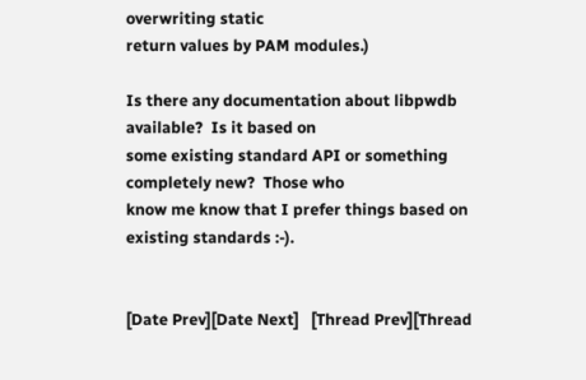overwriting static
return values by PAM modules.)

Is there any documentation about libpwdb available?  Is it based on
some existing standard API or something completely new?  Those who
know me know that I prefer things based on existing standards :-).


[Date Prev][Date Next]   [Thread Prev][Thread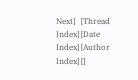Next]   [Thread Index] [Date Index] [Author Index] []